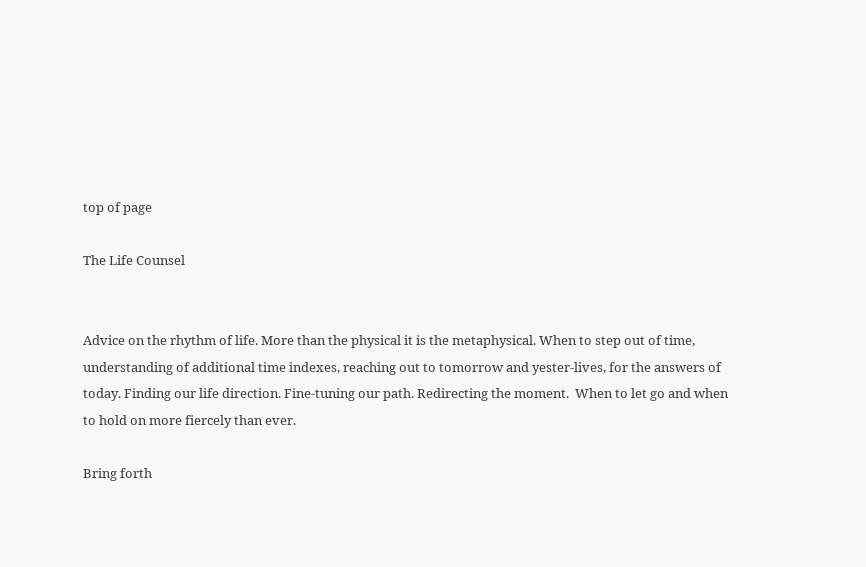top of page

The Life Counsel


Advice on the rhythm of life. More than the physical it is the metaphysical. When to step out of time, understanding of additional time indexes, reaching out to tomorrow and yester-lives, for the answers of today. Finding our life direction. Fine-tuning our path. Redirecting the moment.  When to let go and when to hold on more fiercely than ever.

Bring forth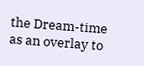the Dream-time as an overlay to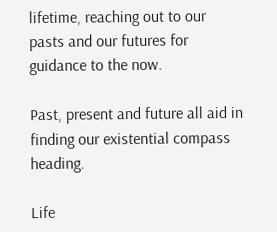lifetime, reaching out to our pasts and our futures for guidance to the now.

Past, present and future all aid in finding our existential compass heading.

Life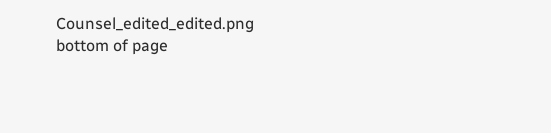Counsel_edited_edited.png
bottom of page